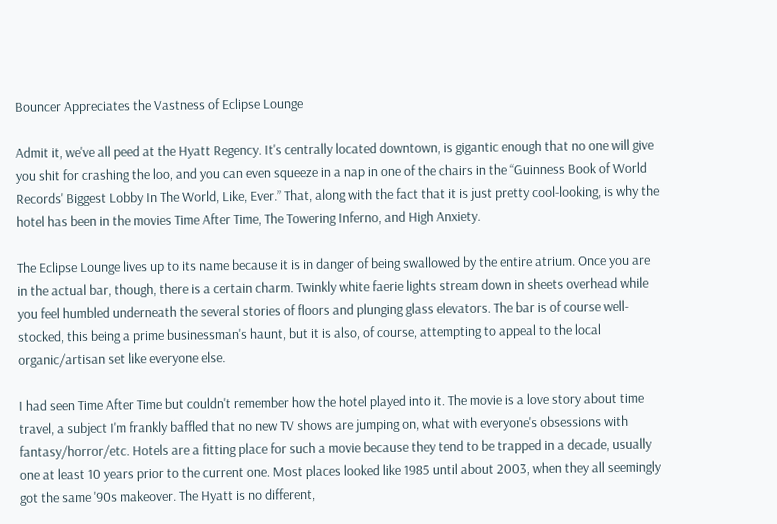Bouncer Appreciates the Vastness of Eclipse Lounge

Admit it, we've all peed at the Hyatt Regency. It's centrally located downtown, is gigantic enough that no one will give you shit for crashing the loo, and you can even squeeze in a nap in one of the chairs in the “Guinness Book of World Records' Biggest Lobby In The World, Like, Ever.” That, along with the fact that it is just pretty cool-looking, is why the hotel has been in the movies Time After Time, The Towering Inferno, and High Anxiety.

The Eclipse Lounge lives up to its name because it is in danger of being swallowed by the entire atrium. Once you are in the actual bar, though, there is a certain charm. Twinkly white faerie lights stream down in sheets overhead while you feel humbled underneath the several stories of floors and plunging glass elevators. The bar is of course well-stocked, this being a prime businessman's haunt, but it is also, of course, attempting to appeal to the local organic/artisan set like everyone else.

I had seen Time After Time but couldn't remember how the hotel played into it. The movie is a love story about time travel, a subject I'm frankly baffled that no new TV shows are jumping on, what with everyone's obsessions with fantasy/horror/etc. Hotels are a fitting place for such a movie because they tend to be trapped in a decade, usually one at least 10 years prior to the current one. Most places looked like 1985 until about 2003, when they all seemingly got the same '90s makeover. The Hyatt is no different,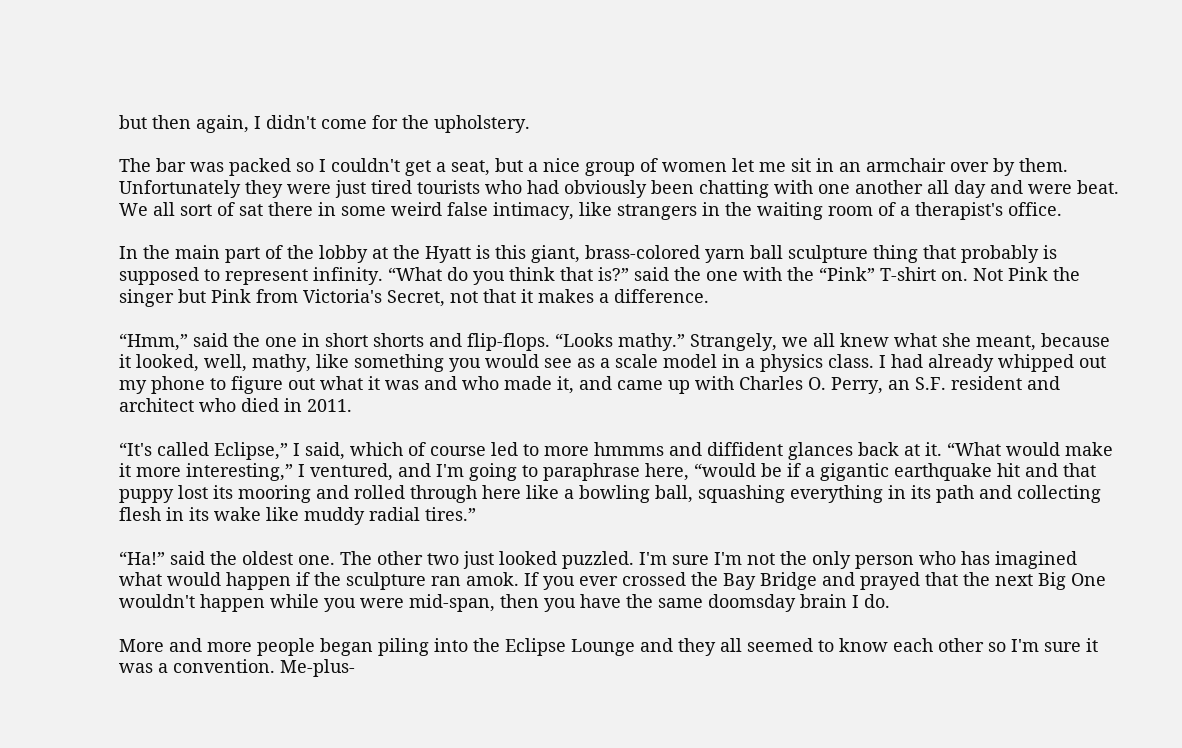but then again, I didn't come for the upholstery.

The bar was packed so I couldn't get a seat, but a nice group of women let me sit in an armchair over by them. Unfortunately they were just tired tourists who had obviously been chatting with one another all day and were beat. We all sort of sat there in some weird false intimacy, like strangers in the waiting room of a therapist's office.

In the main part of the lobby at the Hyatt is this giant, brass-colored yarn ball sculpture thing that probably is supposed to represent infinity. “What do you think that is?” said the one with the “Pink” T-shirt on. Not Pink the singer but Pink from Victoria's Secret, not that it makes a difference.

“Hmm,” said the one in short shorts and flip-flops. “Looks mathy.” Strangely, we all knew what she meant, because it looked, well, mathy, like something you would see as a scale model in a physics class. I had already whipped out my phone to figure out what it was and who made it, and came up with Charles O. Perry, an S.F. resident and architect who died in 2011.

“It's called Eclipse,” I said, which of course led to more hmmms and diffident glances back at it. “What would make it more interesting,” I ventured, and I'm going to paraphrase here, “would be if a gigantic earthquake hit and that puppy lost its mooring and rolled through here like a bowling ball, squashing everything in its path and collecting flesh in its wake like muddy radial tires.”

“Ha!” said the oldest one. The other two just looked puzzled. I'm sure I'm not the only person who has imagined what would happen if the sculpture ran amok. If you ever crossed the Bay Bridge and prayed that the next Big One wouldn't happen while you were mid-span, then you have the same doomsday brain I do.

More and more people began piling into the Eclipse Lounge and they all seemed to know each other so I'm sure it was a convention. Me-plus-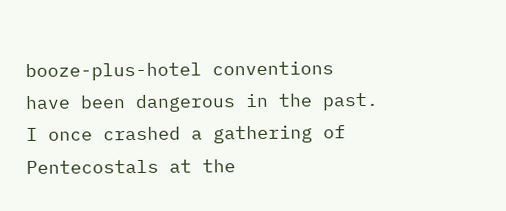booze-plus-hotel conventions have been dangerous in the past. I once crashed a gathering of Pentecostals at the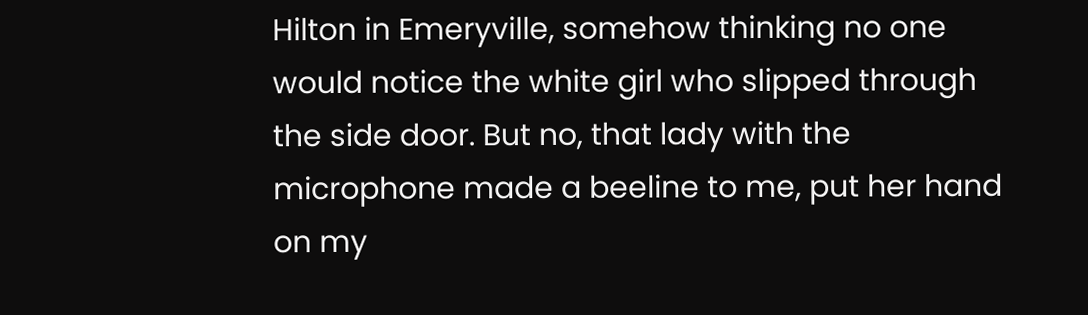Hilton in Emeryville, somehow thinking no one would notice the white girl who slipped through the side door. But no, that lady with the microphone made a beeline to me, put her hand on my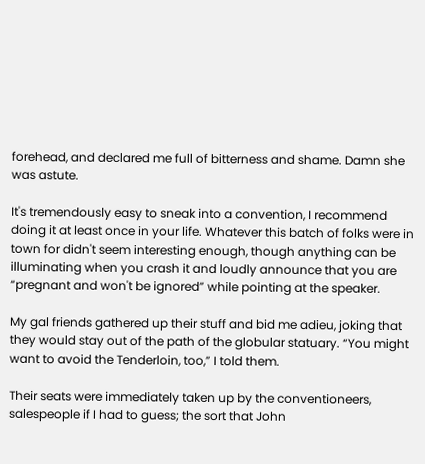forehead, and declared me full of bitterness and shame. Damn she was astute.

It's tremendously easy to sneak into a convention, I recommend doing it at least once in your life. Whatever this batch of folks were in town for didn't seem interesting enough, though anything can be illuminating when you crash it and loudly announce that you are “pregnant and won't be ignored” while pointing at the speaker.

My gal friends gathered up their stuff and bid me adieu, joking that they would stay out of the path of the globular statuary. “You might want to avoid the Tenderloin, too,” I told them.

Their seats were immediately taken up by the conventioneers, salespeople if I had to guess; the sort that John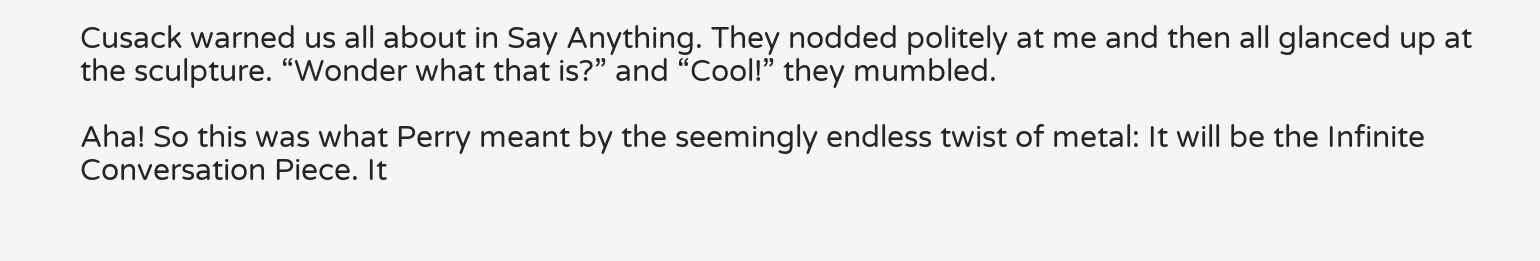Cusack warned us all about in Say Anything. They nodded politely at me and then all glanced up at the sculpture. “Wonder what that is?” and “Cool!” they mumbled.

Aha! So this was what Perry meant by the seemingly endless twist of metal: It will be the Infinite Conversation Piece. It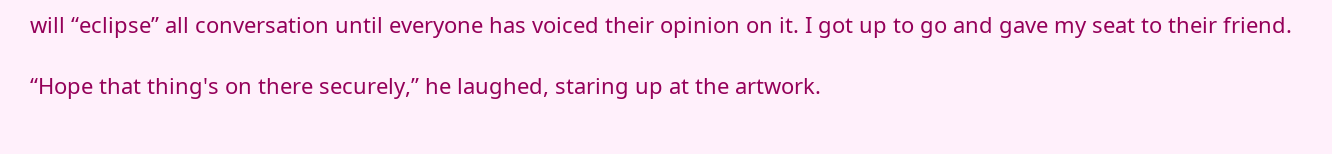will “eclipse” all conversation until everyone has voiced their opinion on it. I got up to go and gave my seat to their friend.

“Hope that thing's on there securely,” he laughed, staring up at the artwork.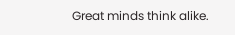Great minds think alike.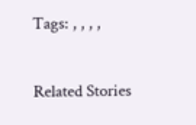Tags: , , , ,

Related Stories